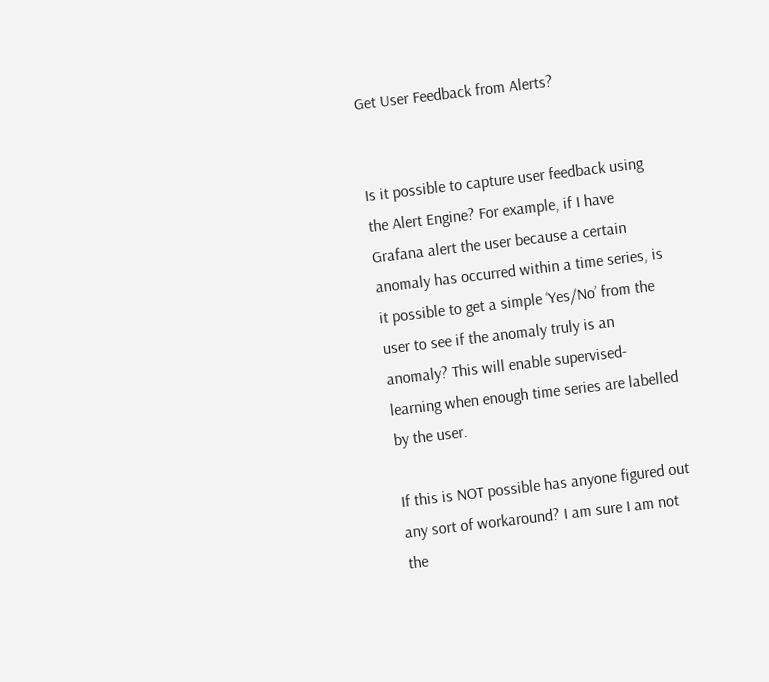Get User Feedback from Alerts?


Is it possible to capture user feedback using the Alert Engine? For example, if I have Grafana alert the user because a certain anomaly has occurred within a time series, is it possible to get a simple ‘Yes/No’ from the user to see if the anomaly truly is an anomaly? This will enable supervised-learning when enough time series are labelled by the user.

If this is NOT possible has anyone figured out any sort of workaround? I am sure I am not the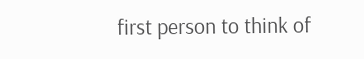first person to think of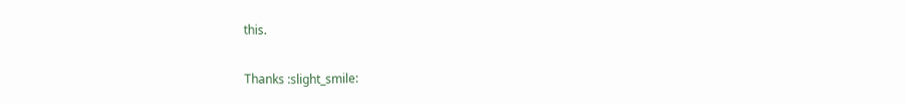this.

Thanks :slight_smile: